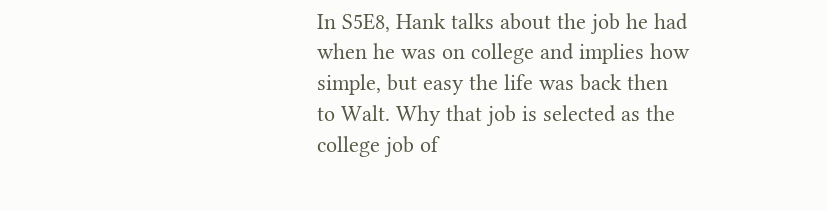In S5E8, Hank talks about the job he had when he was on college and implies how simple, but easy the life was back then to Walt. Why that job is selected as the college job of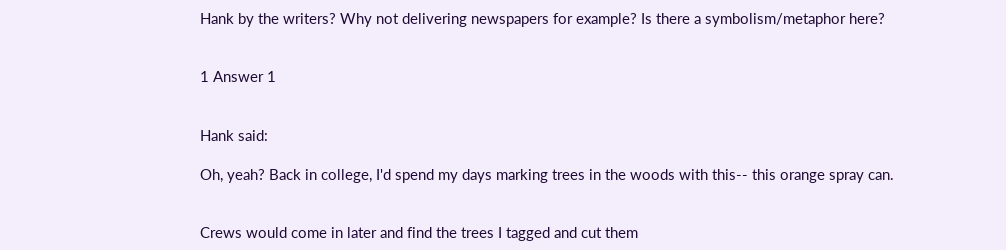Hank by the writers? Why not delivering newspapers for example? Is there a symbolism/metaphor here?


1 Answer 1


Hank said:

Oh, yeah? Back in college, I'd spend my days marking trees in the woods with this-- this orange spray can.


Crews would come in later and find the trees I tagged and cut them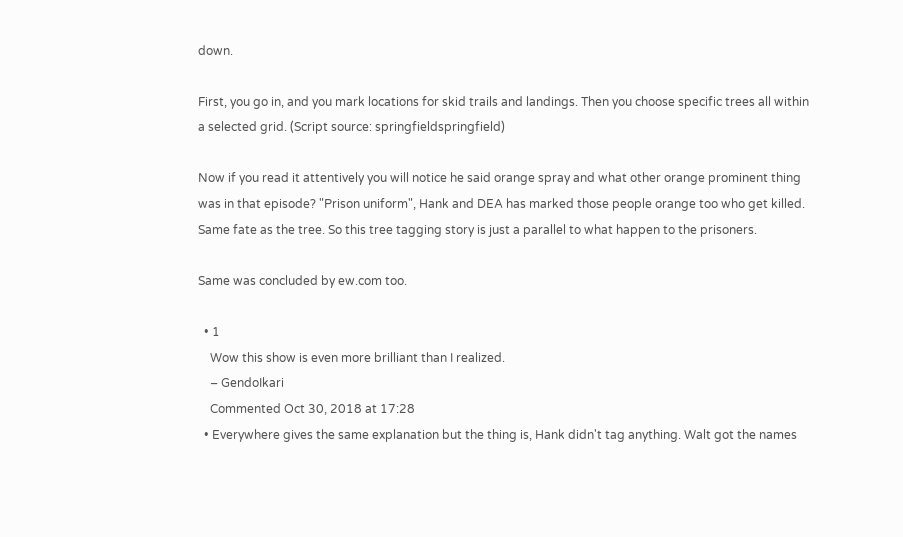down.

First, you go in, and you mark locations for skid trails and landings. Then you choose specific trees all within a selected grid. (Script source: springfieldspringfield)

Now if you read it attentively you will notice he said orange spray and what other orange prominent thing was in that episode? "Prison uniform", Hank and DEA has marked those people orange too who get killed. Same fate as the tree. So this tree tagging story is just a parallel to what happen to the prisoners.

Same was concluded by ew.com too.

  • 1
    Wow this show is even more brilliant than I realized.
    – GendoIkari
    Commented Oct 30, 2018 at 17:28
  • Everywhere gives the same explanation but the thing is, Hank didn't tag anything. Walt got the names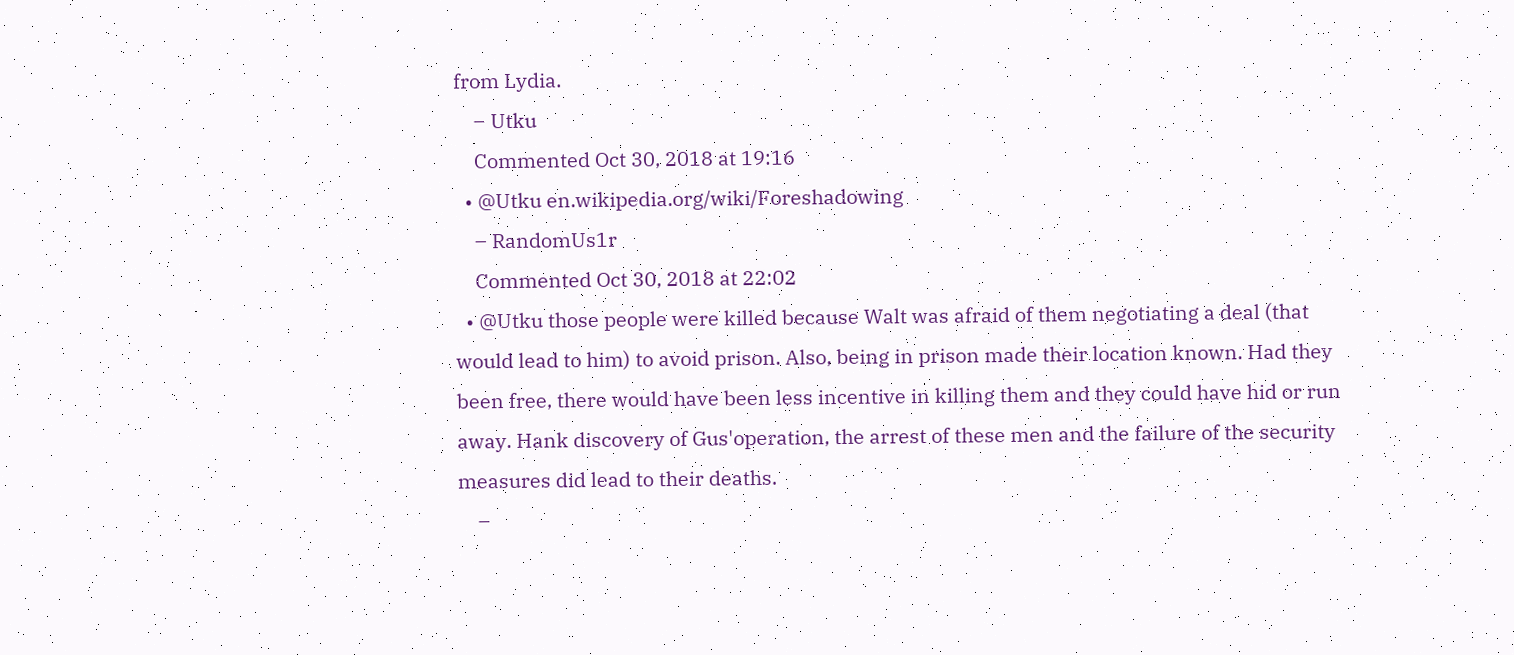from Lydia.
    – Utku
    Commented Oct 30, 2018 at 19:16
  • @Utku en.wikipedia.org/wiki/Foreshadowing
    – RandomUs1r
    Commented Oct 30, 2018 at 22:02
  • @Utku those people were killed because Walt was afraid of them negotiating a deal (that would lead to him) to avoid prison. Also, being in prison made their location known. Had they been free, there would have been less incentive in killing them and they could have hid or run away. Hank discovery of Gus'operation, the arrest of these men and the failure of the security measures did lead to their deaths.
    –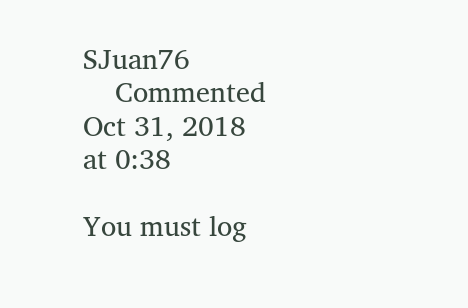SJuan76
    Commented Oct 31, 2018 at 0:38

You must log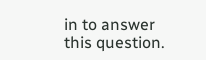in to answer this question.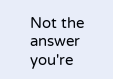Not the answer you're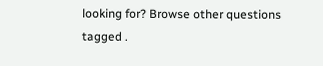looking for? Browse other questions tagged .